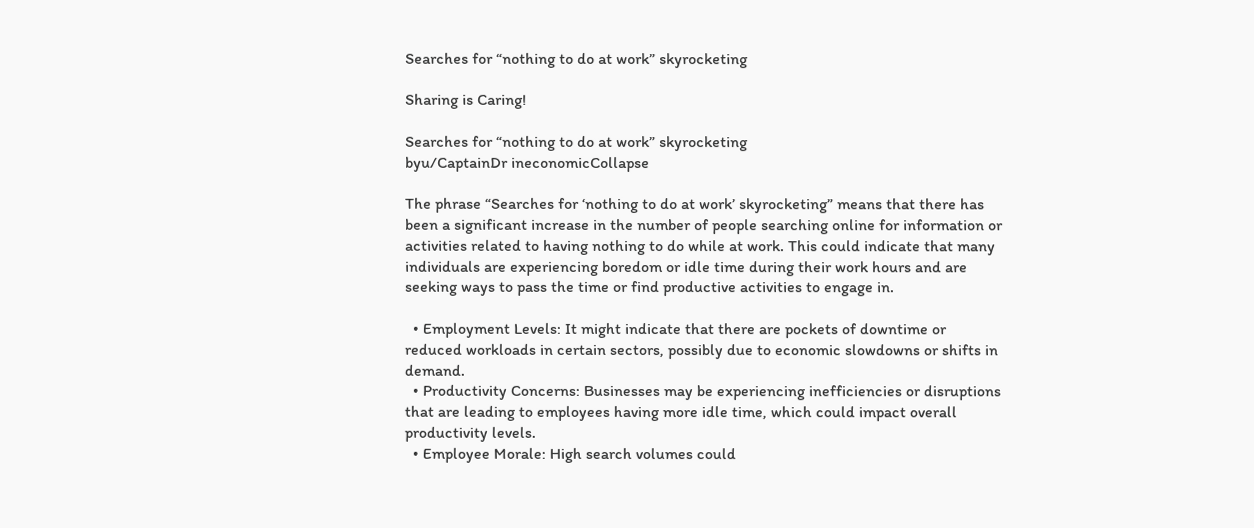Searches for “nothing to do at work” skyrocketing

Sharing is Caring!

Searches for “nothing to do at work” skyrocketing
byu/CaptainDr ineconomicCollapse

The phrase “Searches for ‘nothing to do at work’ skyrocketing” means that there has been a significant increase in the number of people searching online for information or activities related to having nothing to do while at work. This could indicate that many individuals are experiencing boredom or idle time during their work hours and are seeking ways to pass the time or find productive activities to engage in.

  • Employment Levels: It might indicate that there are pockets of downtime or reduced workloads in certain sectors, possibly due to economic slowdowns or shifts in demand.
  • Productivity Concerns: Businesses may be experiencing inefficiencies or disruptions that are leading to employees having more idle time, which could impact overall productivity levels.
  • Employee Morale: High search volumes could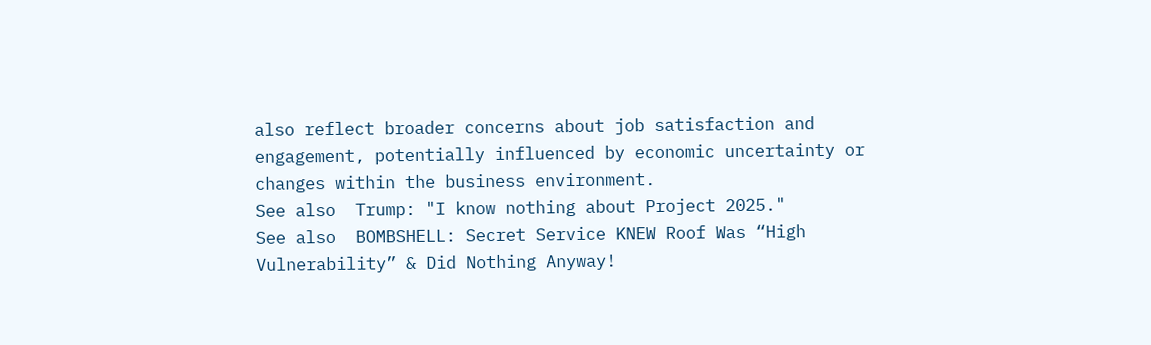also reflect broader concerns about job satisfaction and engagement, potentially influenced by economic uncertainty or changes within the business environment.
See also  Trump: "I know nothing about Project 2025."
See also  BOMBSHELL: Secret Service KNEW Roof Was “High Vulnerability” & Did Nothing Anyway!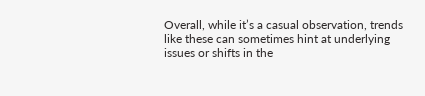Overall, while it’s a casual observation, trends like these can sometimes hint at underlying issues or shifts in the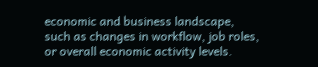economic and business landscape, such as changes in workflow, job roles, or overall economic activity levels.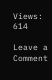Views: 614

Leave a Comment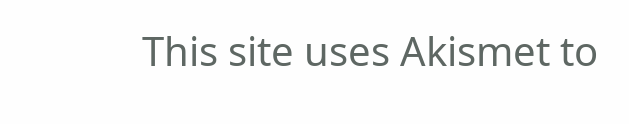This site uses Akismet to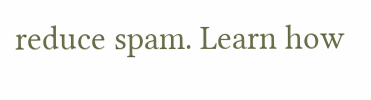reduce spam. Learn how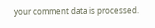your comment data is processed.